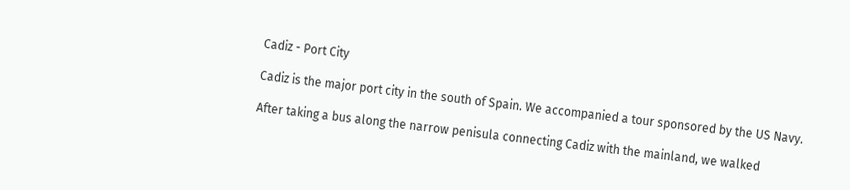Cadiz - Port City

Cadiz is the major port city in the south of Spain. We accompanied a tour sponsored by the US Navy.

After taking a bus along the narrow penisula connecting Cadiz with the mainland, we walked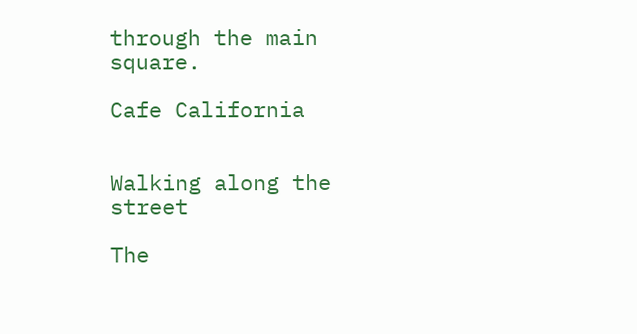through the main square.

Cafe California


Walking along the street

The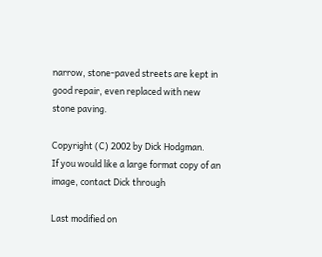narrow, stone-paved streets are kept in good repair, even replaced with new stone paving.

Copyright (C) 2002 by Dick Hodgman.
If you would like a large format copy of an image, contact Dick through

Last modified on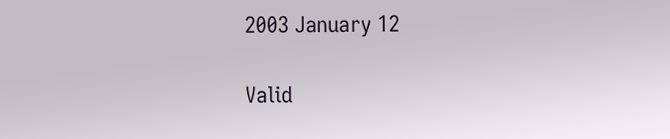2003 January 12

Valid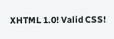XHTML 1.0! Valid CSS!